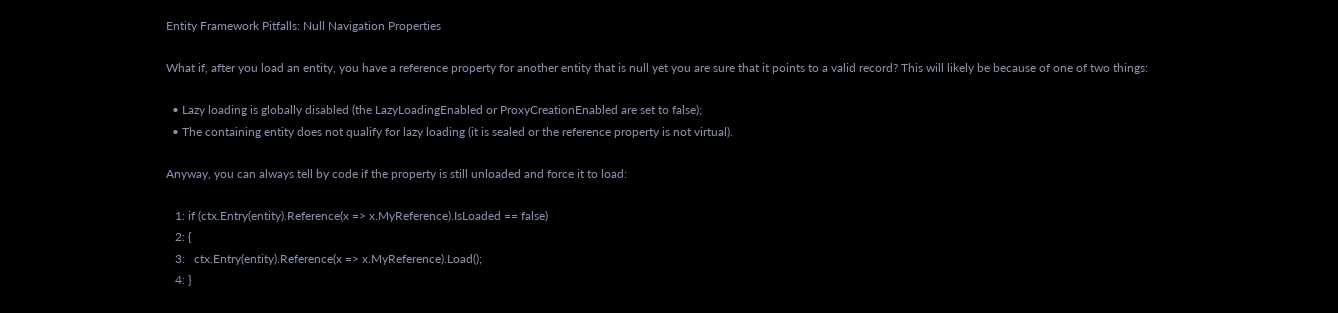Entity Framework Pitfalls: Null Navigation Properties

What if, after you load an entity, you have a reference property for another entity that is null yet you are sure that it points to a valid record? This will likely be because of one of two things:

  • Lazy loading is globally disabled (the LazyLoadingEnabled or ProxyCreationEnabled are set to false);
  • The containing entity does not qualify for lazy loading (it is sealed or the reference property is not virtual).

Anyway, you can always tell by code if the property is still unloaded and force it to load:

   1: if (ctx.Entry(entity).Reference(x => x.MyReference).IsLoaded == false)
   2: {
   3:   ctx.Entry(entity).Reference(x => x.MyReference).Load();
   4: }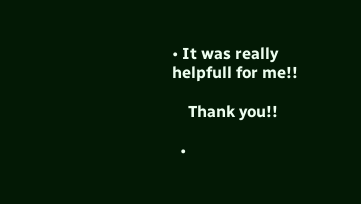• It was really helpfull for me!!

    Thank you!!

  •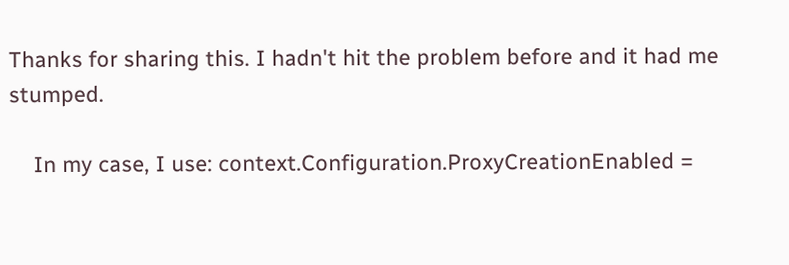Thanks for sharing this. I hadn't hit the problem before and it had me stumped.

    In my case, I use: context.Configuration.ProxyCreationEnabled =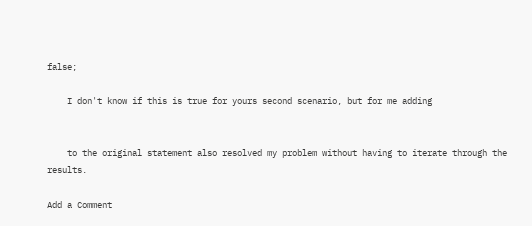false;

    I don't know if this is true for yours second scenario, but for me adding


    to the original statement also resolved my problem without having to iterate through the results.

Add a Comment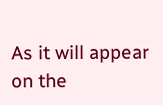As it will appear on the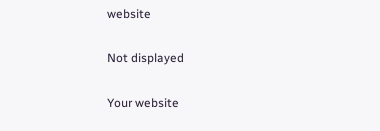website

Not displayed

Your website